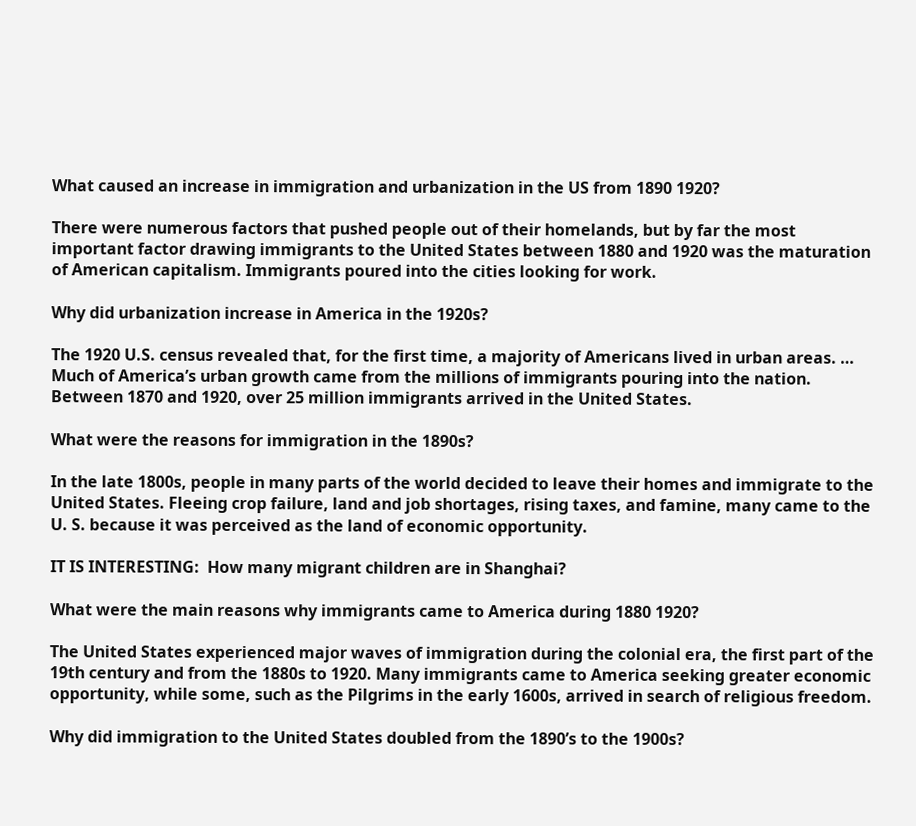What caused an increase in immigration and urbanization in the US from 1890 1920?

There were numerous factors that pushed people out of their homelands, but by far the most important factor drawing immigrants to the United States between 1880 and 1920 was the maturation of American capitalism. Immigrants poured into the cities looking for work.

Why did urbanization increase in America in the 1920s?

The 1920 U.S. census revealed that, for the first time, a majority of Americans lived in urban areas. … Much of America’s urban growth came from the millions of immigrants pouring into the nation. Between 1870 and 1920, over 25 million immigrants arrived in the United States.

What were the reasons for immigration in the 1890s?

In the late 1800s, people in many parts of the world decided to leave their homes and immigrate to the United States. Fleeing crop failure, land and job shortages, rising taxes, and famine, many came to the U. S. because it was perceived as the land of economic opportunity.

IT IS INTERESTING:  How many migrant children are in Shanghai?

What were the main reasons why immigrants came to America during 1880 1920?

The United States experienced major waves of immigration during the colonial era, the first part of the 19th century and from the 1880s to 1920. Many immigrants came to America seeking greater economic opportunity, while some, such as the Pilgrims in the early 1600s, arrived in search of religious freedom.

Why did immigration to the United States doubled from the 1890’s to the 1900s?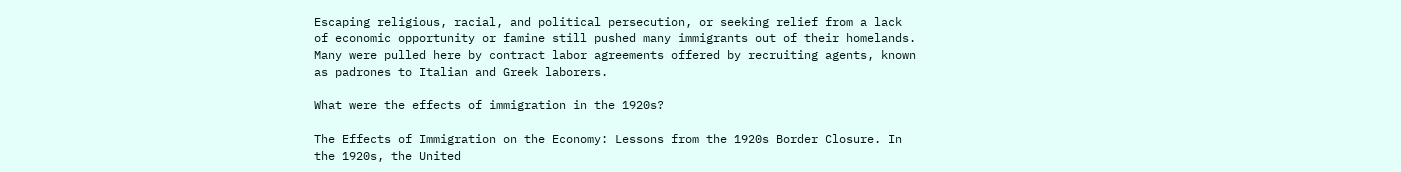Escaping religious, racial, and political persecution, or seeking relief from a lack of economic opportunity or famine still pushed many immigrants out of their homelands. Many were pulled here by contract labor agreements offered by recruiting agents, known as padrones to Italian and Greek laborers.

What were the effects of immigration in the 1920s?

The Effects of Immigration on the Economy: Lessons from the 1920s Border Closure. In the 1920s, the United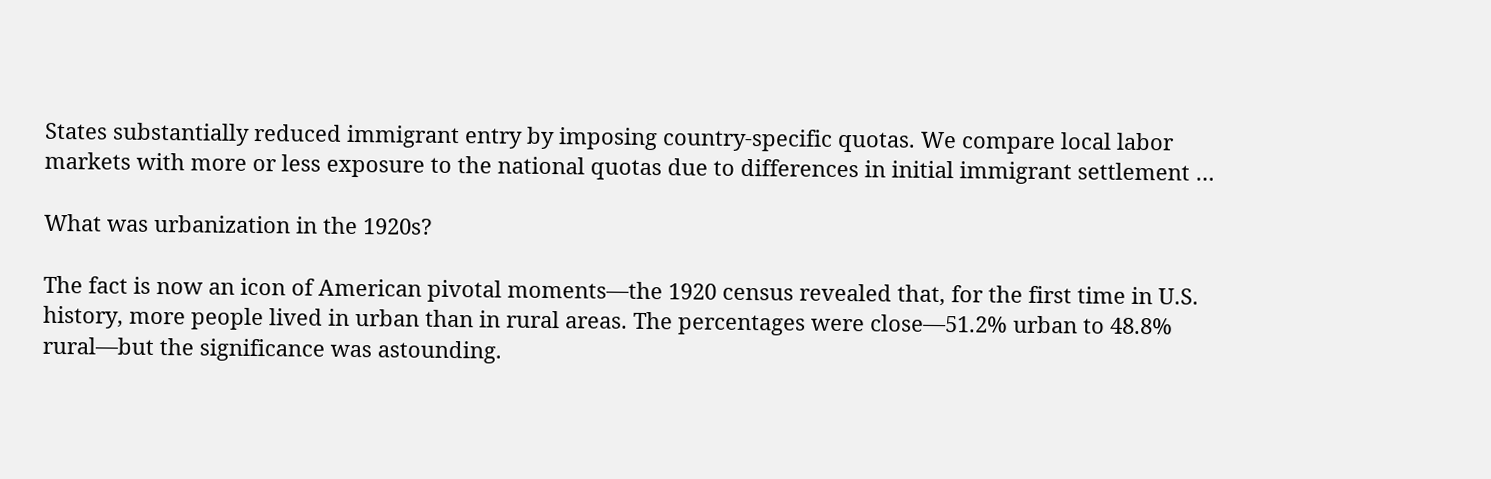States substantially reduced immigrant entry by imposing country-specific quotas. We compare local labor markets with more or less exposure to the national quotas due to differences in initial immigrant settlement …

What was urbanization in the 1920s?

The fact is now an icon of American pivotal moments—the 1920 census revealed that, for the first time in U.S. history, more people lived in urban than in rural areas. The percentages were close—51.2% urban to 48.8% rural—but the significance was astounding.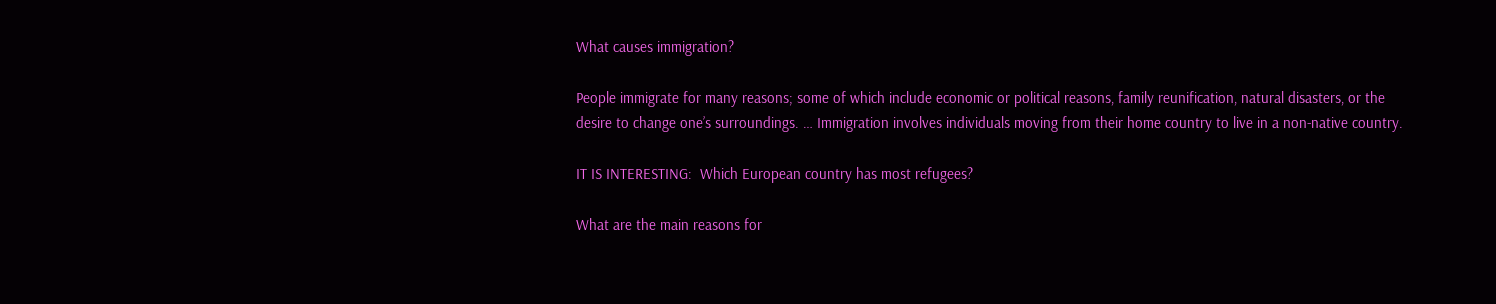What causes immigration?

People immigrate for many reasons; some of which include economic or political reasons, family reunification, natural disasters, or the desire to change one’s surroundings. … Immigration involves individuals moving from their home country to live in a non-native country.

IT IS INTERESTING:  Which European country has most refugees?

What are the main reasons for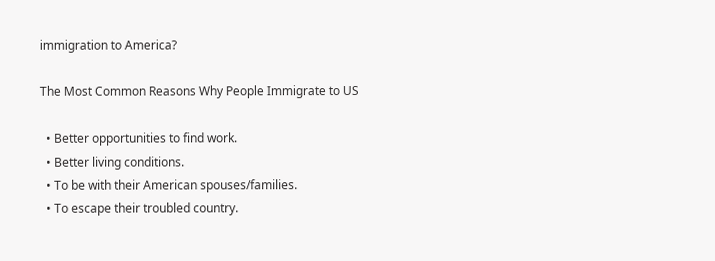immigration to America?

The Most Common Reasons Why People Immigrate to US

  • Better opportunities to find work.
  • Better living conditions.
  • To be with their American spouses/families.
  • To escape their troubled country.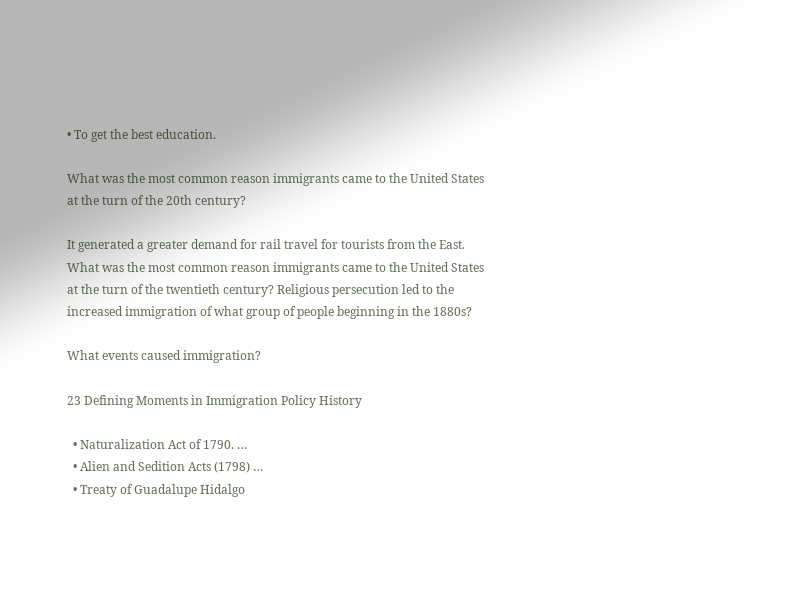• To get the best education.

What was the most common reason immigrants came to the United States at the turn of the 20th century?

It generated a greater demand for rail travel for tourists from the East. What was the most common reason immigrants came to the United States at the turn of the twentieth century? Religious persecution led to the increased immigration of what group of people beginning in the 1880s?

What events caused immigration?

23 Defining Moments in Immigration Policy History

  • Naturalization Act of 1790. …
  • Alien and Sedition Acts (1798) …
  • Treaty of Guadalupe Hidalgo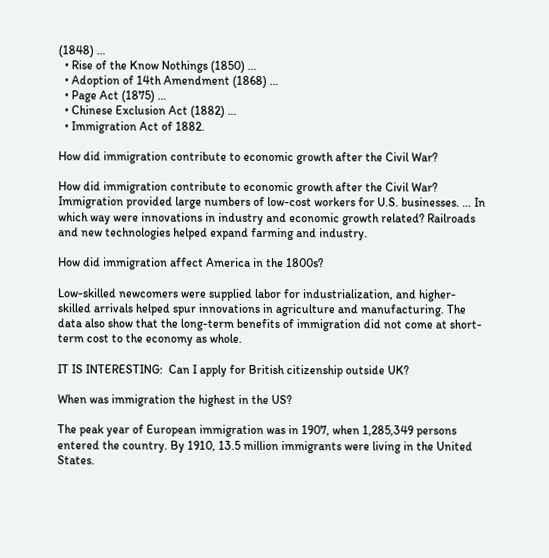(1848) …
  • Rise of the Know Nothings (1850) …
  • Adoption of 14th Amendment (1868) …
  • Page Act (1875) …
  • Chinese Exclusion Act (1882) …
  • Immigration Act of 1882.

How did immigration contribute to economic growth after the Civil War?

How did immigration contribute to economic growth after the Civil War? Immigration provided large numbers of low-cost workers for U.S. businesses. … In which way were innovations in industry and economic growth related? Railroads and new technologies helped expand farming and industry.

How did immigration affect America in the 1800s?

Low-skilled newcomers were supplied labor for industrialization, and higher-skilled arrivals helped spur innovations in agriculture and manufacturing. The data also show that the long-term benefits of immigration did not come at short-term cost to the economy as whole.

IT IS INTERESTING:  Can I apply for British citizenship outside UK?

When was immigration the highest in the US?

The peak year of European immigration was in 1907, when 1,285,349 persons entered the country. By 1910, 13.5 million immigrants were living in the United States.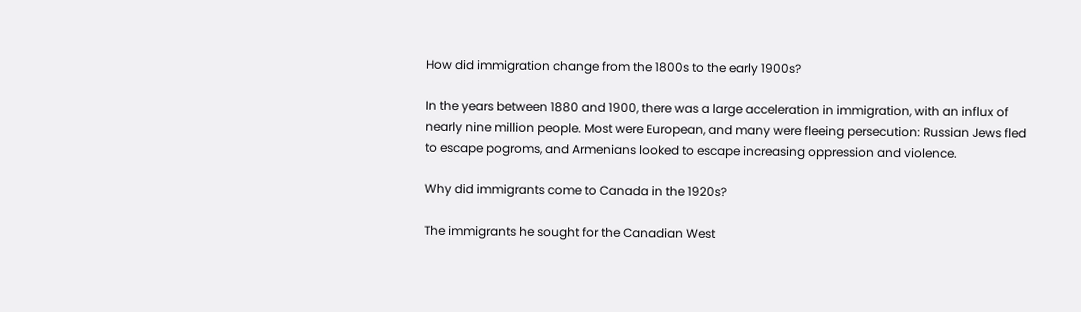How did immigration change from the 1800s to the early 1900s?

In the years between 1880 and 1900, there was a large acceleration in immigration, with an influx of nearly nine million people. Most were European, and many were fleeing persecution: Russian Jews fled to escape pogroms, and Armenians looked to escape increasing oppression and violence.

Why did immigrants come to Canada in the 1920s?

The immigrants he sought for the Canadian West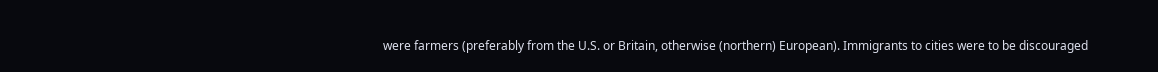were farmers (preferably from the U.S. or Britain, otherwise (northern) European). Immigrants to cities were to be discouraged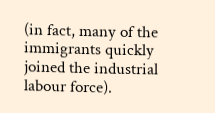(in fact, many of the immigrants quickly joined the industrial labour force).